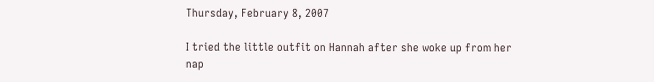Thursday, February 8, 2007

I tried the little outfit on Hannah after she woke up from her nap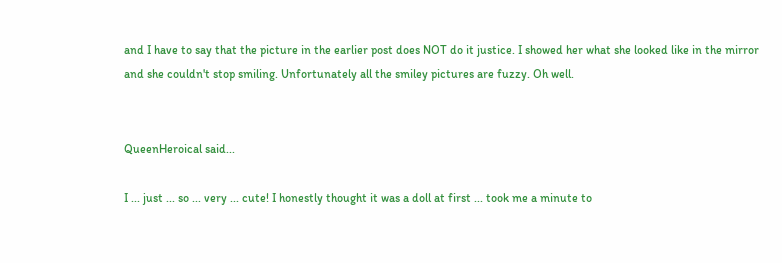and I have to say that the picture in the earlier post does NOT do it justice. I showed her what she looked like in the mirror and she couldn't stop smiling. Unfortunately all the smiley pictures are fuzzy. Oh well.


QueenHeroical said...

I ... just ... so ... very ... cute! I honestly thought it was a doll at first ... took me a minute to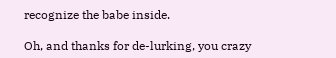recognize the babe inside.

Oh, and thanks for de-lurking, you crazy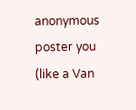anonymous poster you (like a Van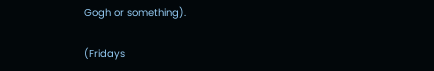Gogh or something).

(Fridays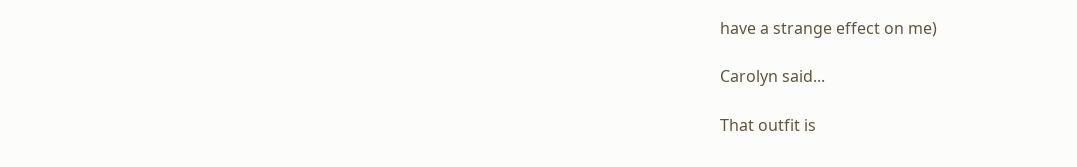have a strange effect on me)

Carolyn said...

That outfit is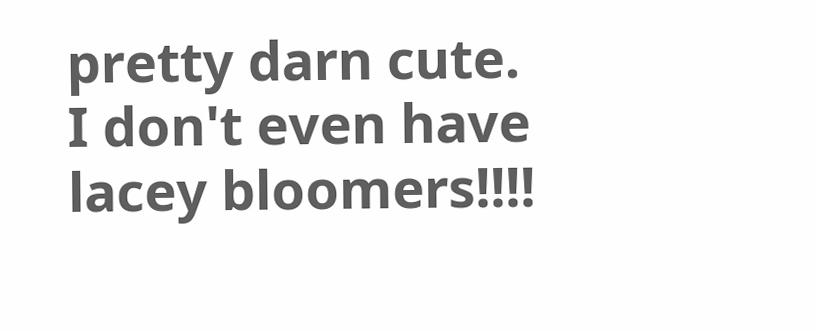pretty darn cute. I don't even have lacey bloomers!!!!